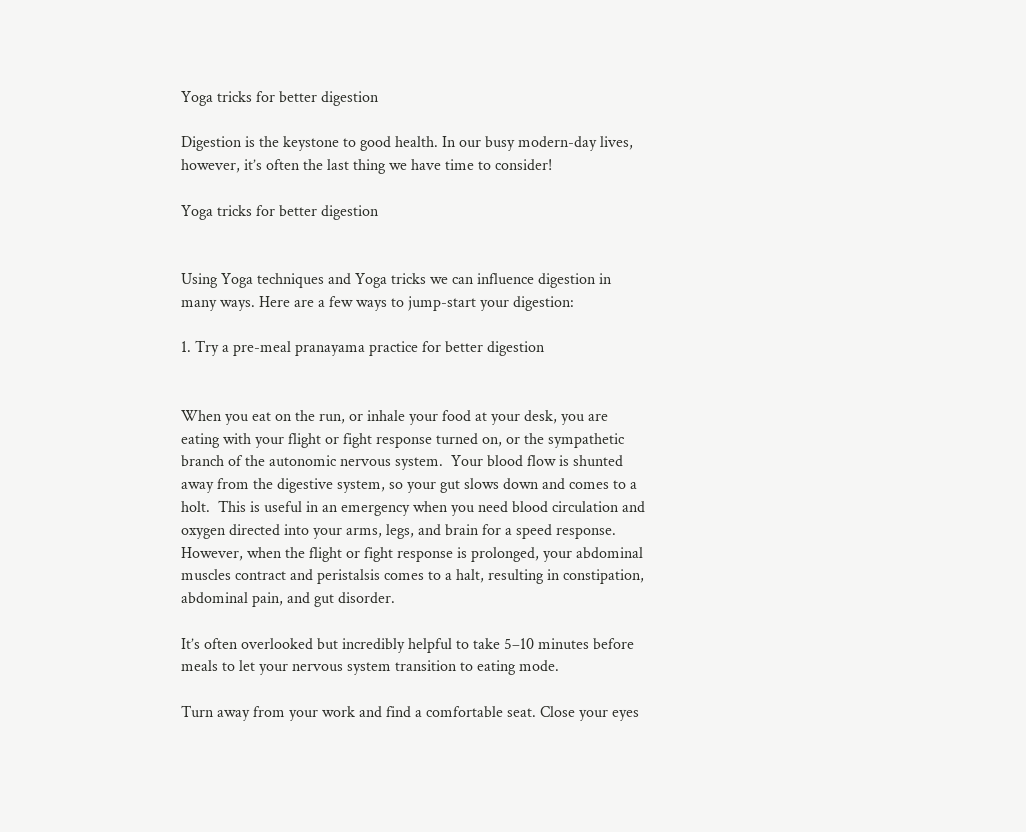Yoga tricks for better digestion

Digestion is the keystone to good health. In our busy modern-day lives, however, it’s often the last thing we have time to consider!

Yoga tricks for better digestion


Using Yoga techniques and Yoga tricks we can influence digestion in many ways. Here are a few ways to jump-start your digestion:

1. Try a pre-meal pranayama practice for better digestion


When you eat on the run, or inhale your food at your desk, you are eating with your flight or fight response turned on, or the sympathetic branch of the autonomic nervous system.  Your blood flow is shunted away from the digestive system, so your gut slows down and comes to a holt.  This is useful in an emergency when you need blood circulation and oxygen directed into your arms, legs, and brain for a speed response.   However, when the flight or fight response is prolonged, your abdominal muscles contract and peristalsis comes to a halt, resulting in constipation, abdominal pain, and gut disorder.

It’s often overlooked but incredibly helpful to take 5–10 minutes before meals to let your nervous system transition to eating mode.

Turn away from your work and find a comfortable seat. Close your eyes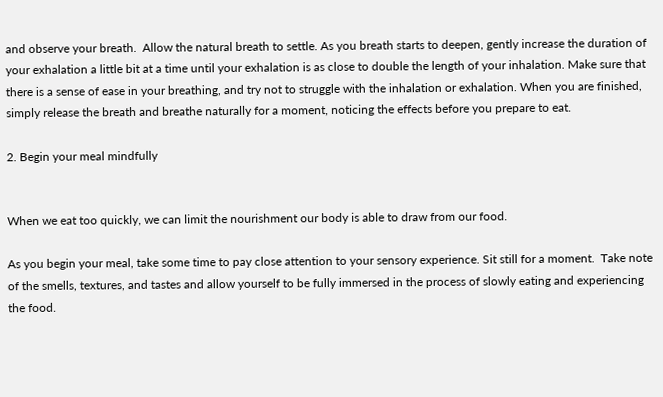and observe your breath.  Allow the natural breath to settle. As you breath starts to deepen, gently increase the duration of your exhalation a little bit at a time until your exhalation is as close to double the length of your inhalation. Make sure that there is a sense of ease in your breathing, and try not to struggle with the inhalation or exhalation. When you are finished, simply release the breath and breathe naturally for a moment, noticing the effects before you prepare to eat.

2. Begin your meal mindfully


When we eat too quickly, we can limit the nourishment our body is able to draw from our food.

As you begin your meal, take some time to pay close attention to your sensory experience. Sit still for a moment.  Take note of the smells, textures, and tastes and allow yourself to be fully immersed in the process of slowly eating and experiencing the food.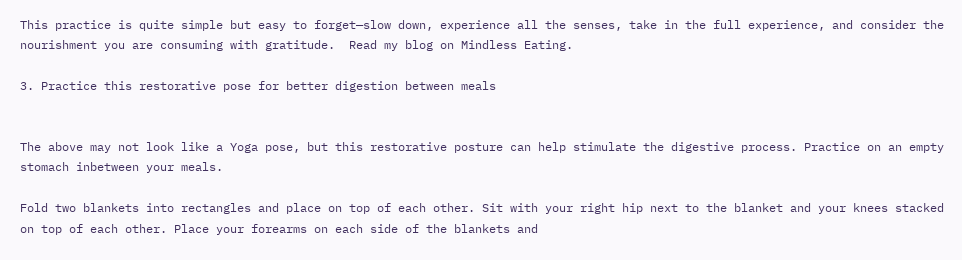This practice is quite simple but easy to forget—slow down, experience all the senses, take in the full experience, and consider the nourishment you are consuming with gratitude.  Read my blog on Mindless Eating.

3. Practice this restorative pose for better digestion between meals


The above may not look like a Yoga pose, but this restorative posture can help stimulate the digestive process. Practice on an empty stomach inbetween your meals.

Fold two blankets into rectangles and place on top of each other. Sit with your right hip next to the blanket and your knees stacked on top of each other. Place your forearms on each side of the blankets and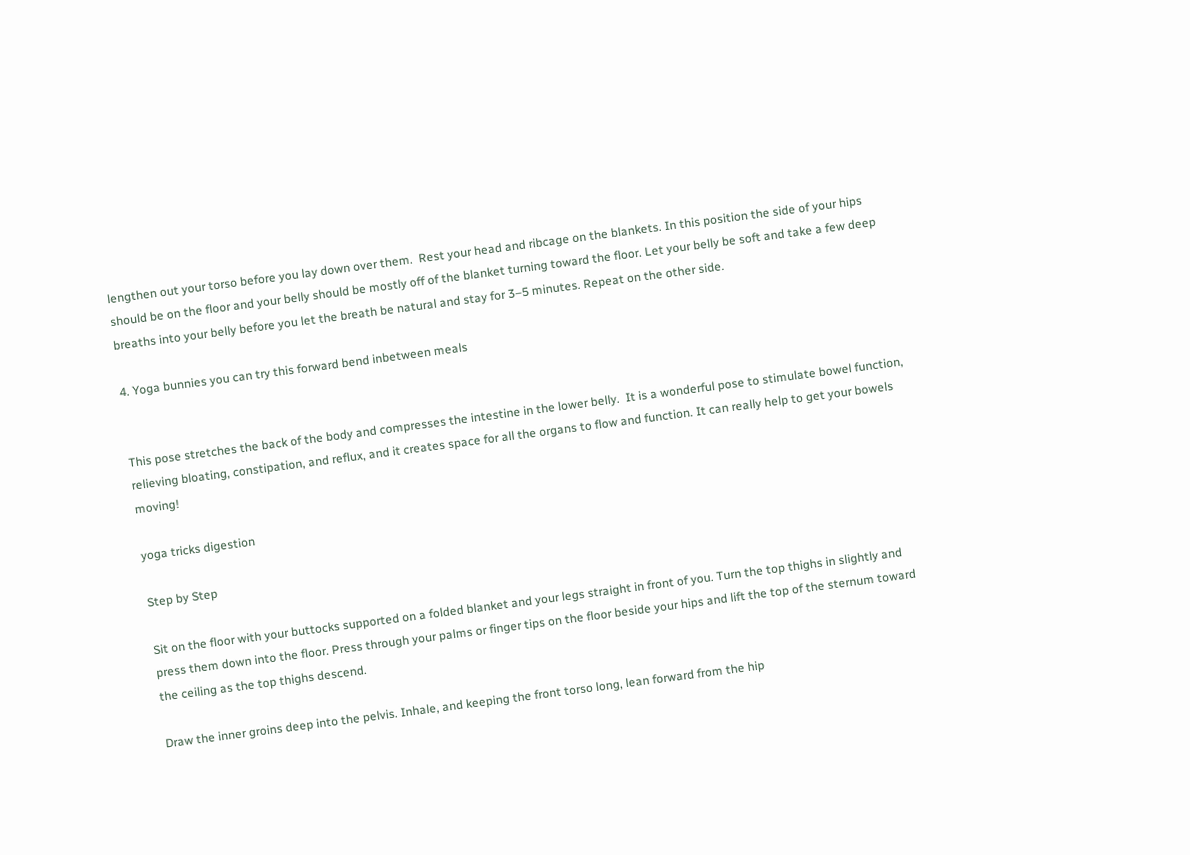lengthen out your torso before you lay down over them.  Rest your head and ribcage on the blankets. In this position the side of your hips should be on the floor and your belly should be mostly off of the blanket turning toward the floor. Let your belly be soft and take a few deep breaths into your belly before you let the breath be natural and stay for 3–5 minutes. Repeat on the other side.

4. Yoga bunnies you can try this forward bend inbetween meals


This pose stretches the back of the body and compresses the intestine in the lower belly.  It is a wonderful pose to stimulate bowel function, relieving bloating, constipation, and reflux, and it creates space for all the organs to flow and function. It can really help to get your bowels moving!

yoga tricks digestion

Step by Step

Sit on the floor with your buttocks supported on a folded blanket and your legs straight in front of you. Turn the top thighs in slightly and press them down into the floor. Press through your palms or finger tips on the floor beside your hips and lift the top of the sternum toward the ceiling as the top thighs descend.

Draw the inner groins deep into the pelvis. Inhale, and keeping the front torso long, lean forward from the hip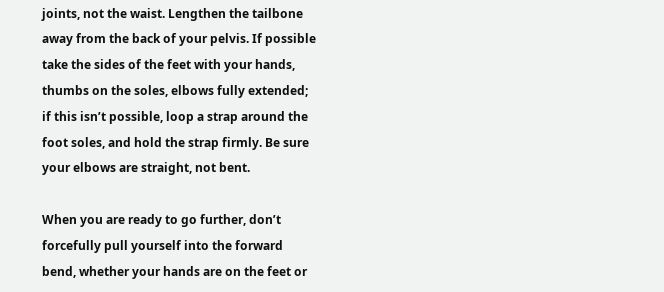joints, not the waist. Lengthen the tailbone away from the back of your pelvis. If possible take the sides of the feet with your hands, thumbs on the soles, elbows fully extended; if this isn’t possible, loop a strap around the foot soles, and hold the strap firmly. Be sure your elbows are straight, not bent.

When you are ready to go further, don’t forcefully pull yourself into the forward bend, whether your hands are on the feet or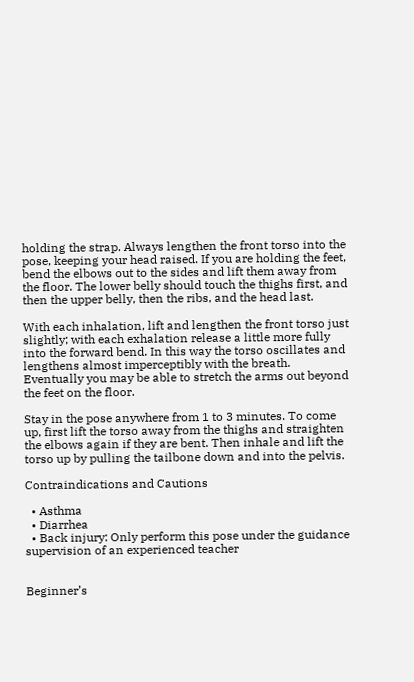holding the strap. Always lengthen the front torso into the pose, keeping your head raised. If you are holding the feet, bend the elbows out to the sides and lift them away from the floor. The lower belly should touch the thighs first, and then the upper belly, then the ribs, and the head last.

With each inhalation, lift and lengthen the front torso just slightly; with each exhalation release a little more fully into the forward bend. In this way the torso oscillates and lengthens almost imperceptibly with the breath. Eventually you may be able to stretch the arms out beyond the feet on the floor.

Stay in the pose anywhere from 1 to 3 minutes. To come up, first lift the torso away from the thighs and straighten the elbows again if they are bent. Then inhale and lift the torso up by pulling the tailbone down and into the pelvis.

Contraindications and Cautions

  • Asthma
  • Diarrhea
  • Back injury: Only perform this pose under the guidance supervision of an experienced teacher


Beginner’s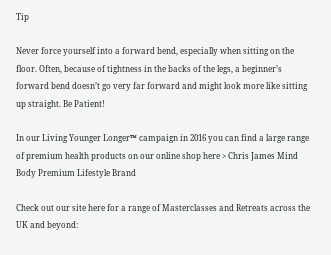Tip

Never force yourself into a forward bend, especially when sitting on the floor. Often, because of tightness in the backs of the legs, a beginner’s forward bend doesn’t go very far forward and might look more like sitting up straight. Be Patient!

In our Living Younger Longer™ campaign in 2016 you can find a large range of premium health products on our online shop here > Chris James Mind Body Premium Lifestyle Brand

Check out our site here for a range of Masterclasses and Retreats across the UK and beyond: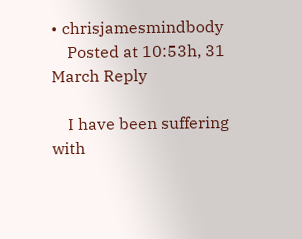• chrisjamesmindbody
    Posted at 10:53h, 31 March Reply

    I have been suffering with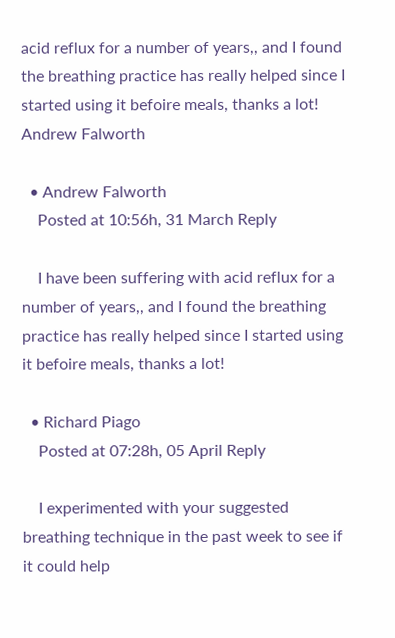acid reflux for a number of years,, and I found the breathing practice has really helped since I started using it befoire meals, thanks a lot! Andrew Falworth

  • Andrew Falworth
    Posted at 10:56h, 31 March Reply

    I have been suffering with acid reflux for a number of years,, and I found the breathing practice has really helped since I started using it befoire meals, thanks a lot!

  • Richard Piago
    Posted at 07:28h, 05 April Reply

    I experimented with your suggested breathing technique in the past week to see if it could help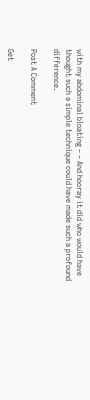with my abdominal bloating – – And hooray it did who would have thought such a simple technique could have made such a profound difference.

Post A Comment

Get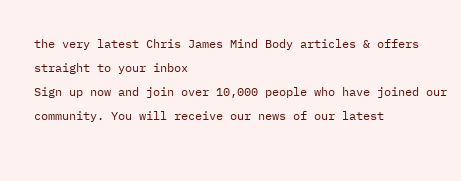the very latest Chris James Mind Body articles & offers straight to your inbox
Sign up now and join over 10,000 people who have joined our community. You will receive our news of our latest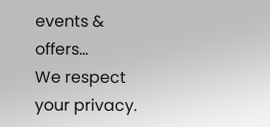events & offers...
We respect your privacy.